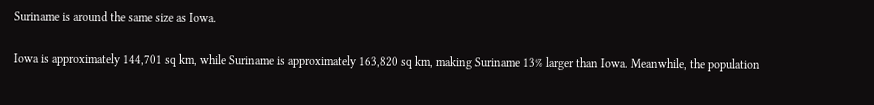Suriname is around the same size as Iowa.

Iowa is approximately 144,701 sq km, while Suriname is approximately 163,820 sq km, making Suriname 13% larger than Iowa. Meanwhile, the population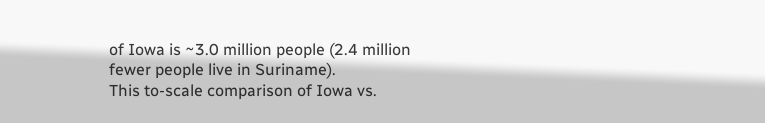of Iowa is ~3.0 million people (2.4 million fewer people live in Suriname).
This to-scale comparison of Iowa vs.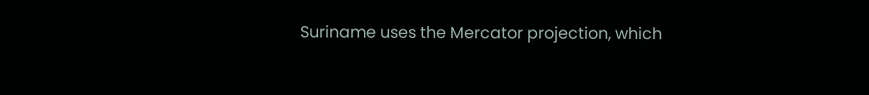Suriname uses the Mercator projection, which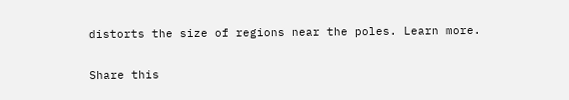distorts the size of regions near the poles. Learn more.

Share this